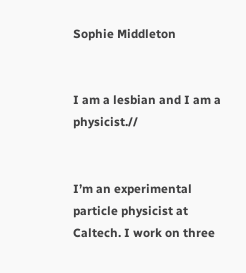Sophie Middleton


I am a lesbian and I am a physicist.//


I’m an experimental particle physicist at Caltech. I work on three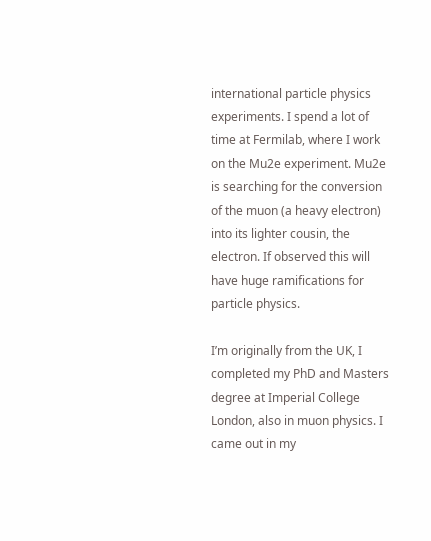international particle physics experiments. I spend a lot of time at Fermilab, where I work on the Mu2e experiment. Mu2e is searching for the conversion of the muon (a heavy electron) into its lighter cousin, the electron. If observed this will have huge ramifications for particle physics.

I’m originally from the UK, I completed my PhD and Masters degree at Imperial College London, also in muon physics. I came out in my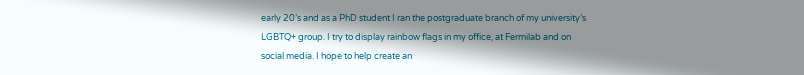early 20’s and as a PhD student I ran the postgraduate branch of my university’s LGBTQ+ group. I try to display rainbow flags in my office, at Fermilab and on social media. I hope to help create an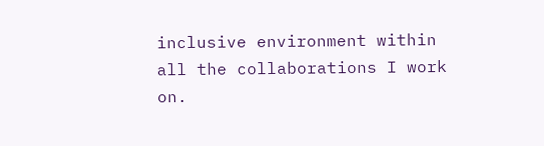inclusive environment within all the collaborations I work on.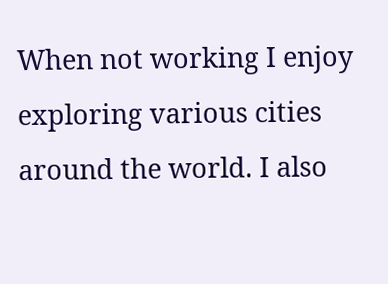When not working I enjoy exploring various cities around the world. I also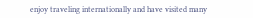enjoy traveling internationally and have visited many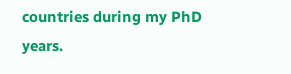countries during my PhD years.